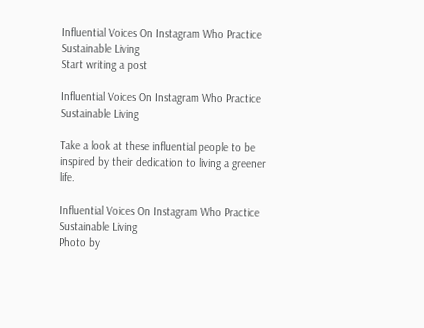Influential Voices On Instagram Who Practice Sustainable Living
Start writing a post

Influential Voices On Instagram Who Practice Sustainable Living

Take a look at these influential people to be inspired by their dedication to living a greener life.

Influential Voices On Instagram Who Practice Sustainable Living
Photo by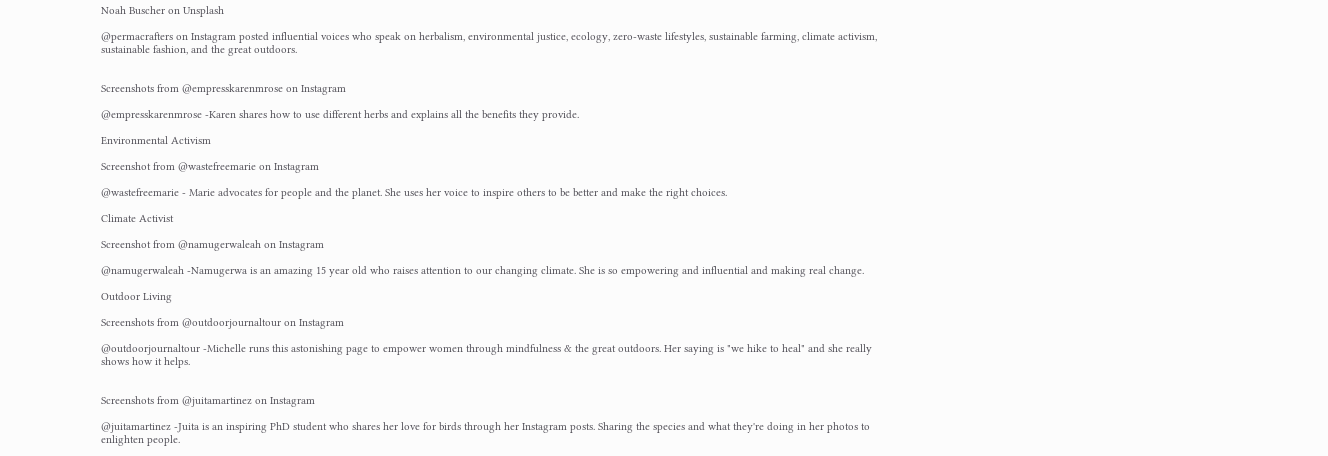Noah Buscher on Unsplash

@permacrafters on Instagram posted influential voices who speak on herbalism, environmental justice, ecology, zero-waste lifestyles, sustainable farming, climate activism, sustainable fashion, and the great outdoors.


Screenshots from @empresskarenmrose on Instagram

@empresskarenmrose -Karen shares how to use different herbs and explains all the benefits they provide.

Environmental Activism

Screenshot from @wastefreemarie on Instagram

@wastefreemarie - Marie advocates for people and the planet. She uses her voice to inspire others to be better and make the right choices.

Climate Activist

Screenshot from @namugerwaleah on Instagram

@namugerwaleah -Namugerwa is an amazing 15 year old who raises attention to our changing climate. She is so empowering and influential and making real change.

Outdoor Living

Screenshots from @outdoorjournaltour on Instagram

@outdoorjournaltour -Michelle runs this astonishing page to empower women through mindfulness & the great outdoors. Her saying is "we hike to heal" and she really shows how it helps.


Screenshots from @juitamartinez on Instagram

@juitamartinez -Juita is an inspiring PhD student who shares her love for birds through her Instagram posts. Sharing the species and what they're doing in her photos to enlighten people.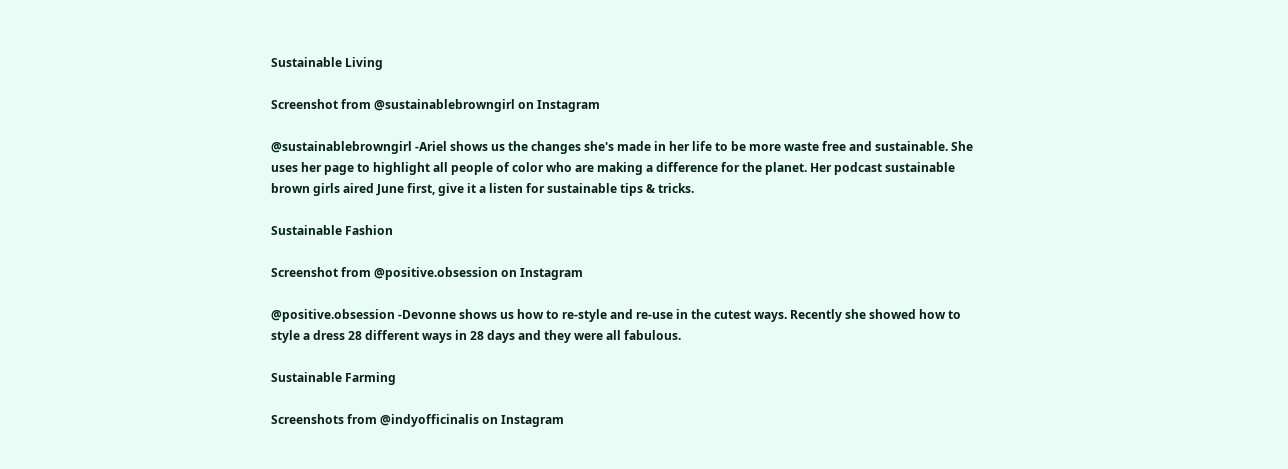Sustainable Living

Screenshot from @sustainablebrowngirl on Instagram

@sustainablebrowngirl -Ariel shows us the changes she's made in her life to be more waste free and sustainable. She uses her page to highlight all people of color who are making a difference for the planet. Her podcast sustainable brown girls aired June first, give it a listen for sustainable tips & tricks.

Sustainable Fashion

Screenshot from @positive.obsession on Instagram

@positive.obsession -Devonne shows us how to re-style and re-use in the cutest ways. Recently she showed how to style a dress 28 different ways in 28 days and they were all fabulous.

Sustainable Farming

Screenshots from @indyofficinalis on Instagram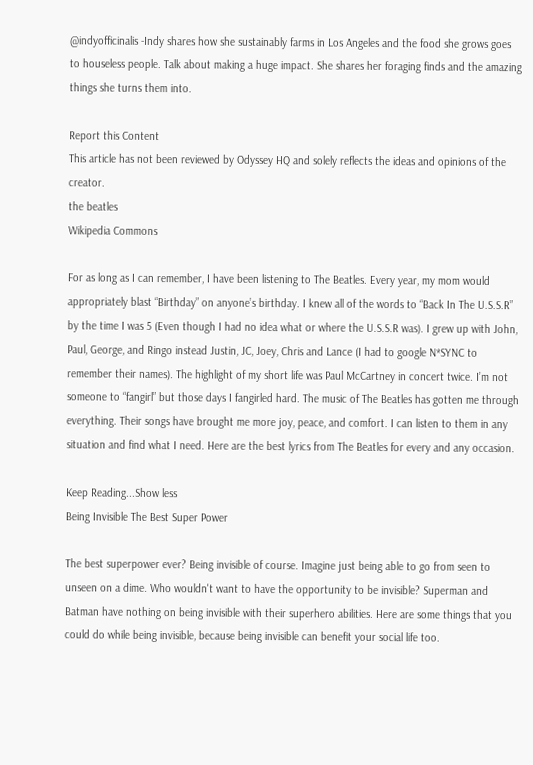@indyofficinalis -Indy shares how she sustainably farms in Los Angeles and the food she grows goes to houseless people. Talk about making a huge impact. She shares her foraging finds and the amazing things she turns them into.

Report this Content
This article has not been reviewed by Odyssey HQ and solely reflects the ideas and opinions of the creator.
the beatles
Wikipedia Commons

For as long as I can remember, I have been listening to The Beatles. Every year, my mom would appropriately blast “Birthday” on anyone’s birthday. I knew all of the words to “Back In The U.S.S.R” by the time I was 5 (Even though I had no idea what or where the U.S.S.R was). I grew up with John, Paul, George, and Ringo instead Justin, JC, Joey, Chris and Lance (I had to google N*SYNC to remember their names). The highlight of my short life was Paul McCartney in concert twice. I’m not someone to “fangirl” but those days I fangirled hard. The music of The Beatles has gotten me through everything. Their songs have brought me more joy, peace, and comfort. I can listen to them in any situation and find what I need. Here are the best lyrics from The Beatles for every and any occasion.

Keep Reading...Show less
Being Invisible The Best Super Power

The best superpower ever? Being invisible of course. Imagine just being able to go from seen to unseen on a dime. Who wouldn't want to have the opportunity to be invisible? Superman and Batman have nothing on being invisible with their superhero abilities. Here are some things that you could do while being invisible, because being invisible can benefit your social life too.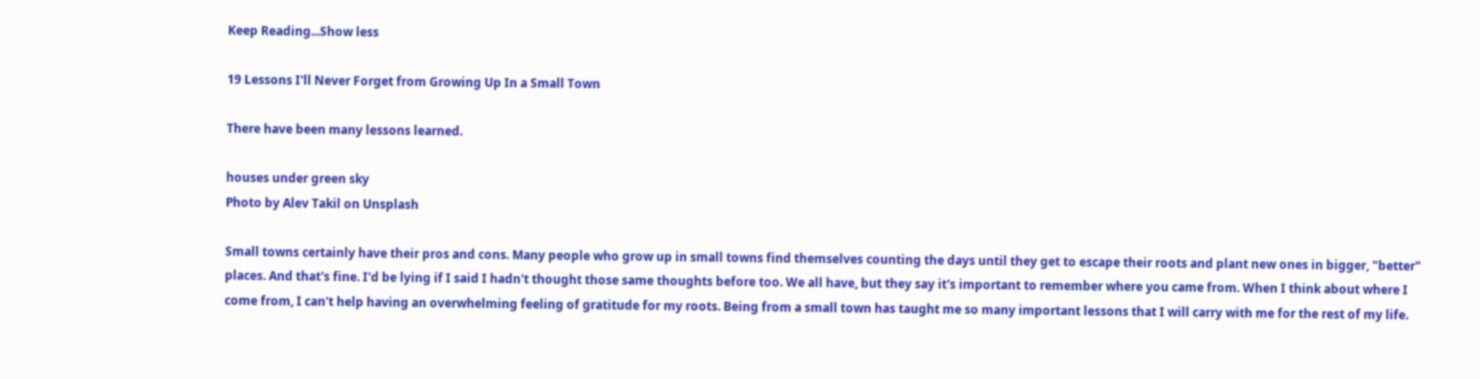Keep Reading...Show less

19 Lessons I'll Never Forget from Growing Up In a Small Town

There have been many lessons learned.

houses under green sky
Photo by Alev Takil on Unsplash

Small towns certainly have their pros and cons. Many people who grow up in small towns find themselves counting the days until they get to escape their roots and plant new ones in bigger, "better" places. And that's fine. I'd be lying if I said I hadn't thought those same thoughts before too. We all have, but they say it's important to remember where you came from. When I think about where I come from, I can't help having an overwhelming feeling of gratitude for my roots. Being from a small town has taught me so many important lessons that I will carry with me for the rest of my life.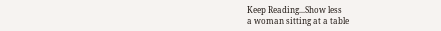Keep Reading...Show less
a woman sitting at a table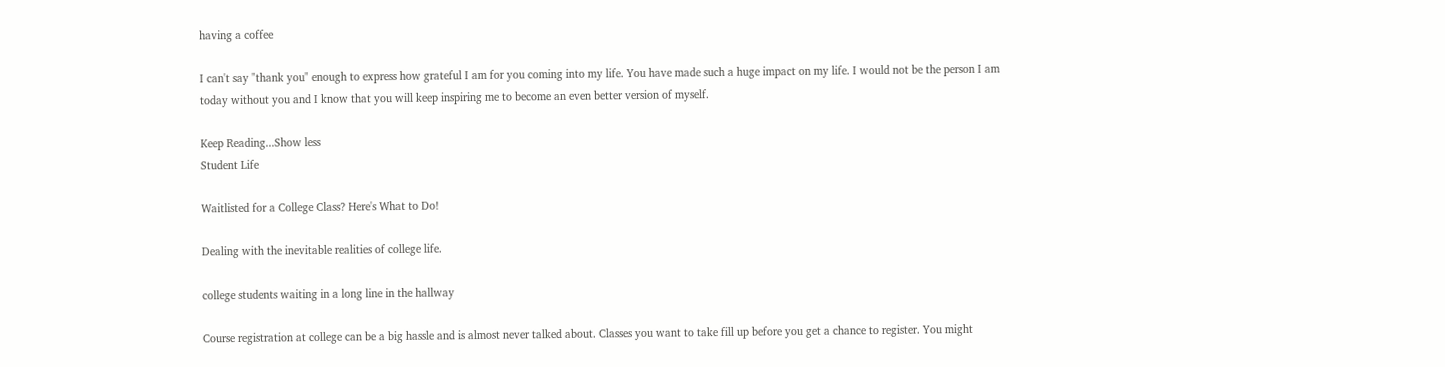having a coffee

I can't say "thank you" enough to express how grateful I am for you coming into my life. You have made such a huge impact on my life. I would not be the person I am today without you and I know that you will keep inspiring me to become an even better version of myself.

Keep Reading...Show less
Student Life

Waitlisted for a College Class? Here's What to Do!

Dealing with the inevitable realities of college life.

college students waiting in a long line in the hallway

Course registration at college can be a big hassle and is almost never talked about. Classes you want to take fill up before you get a chance to register. You might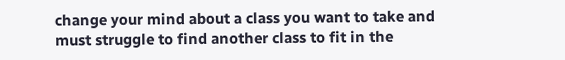change your mind about a class you want to take and must struggle to find another class to fit in the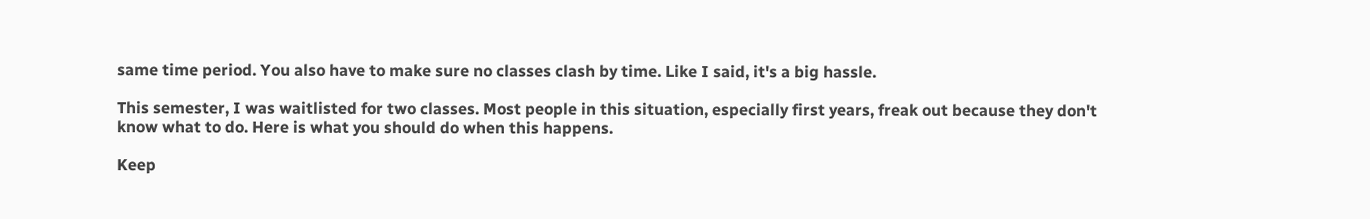same time period. You also have to make sure no classes clash by time. Like I said, it's a big hassle.

This semester, I was waitlisted for two classes. Most people in this situation, especially first years, freak out because they don't know what to do. Here is what you should do when this happens.

Keep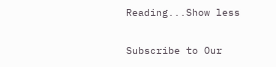Reading...Show less

Subscribe to Our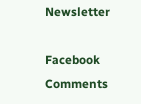Newsletter

Facebook Comments